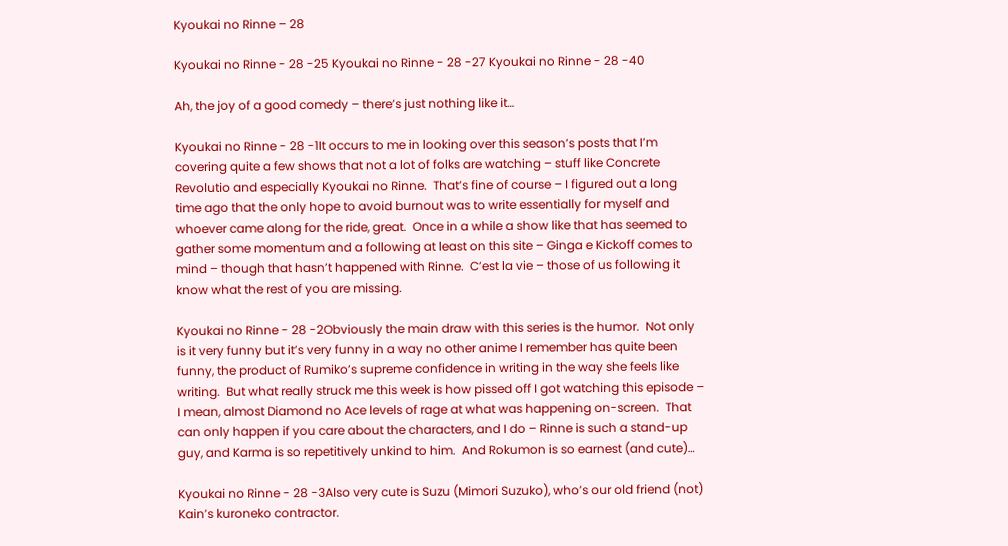Kyoukai no Rinne – 28

Kyoukai no Rinne - 28 -25 Kyoukai no Rinne - 28 -27 Kyoukai no Rinne - 28 -40

Ah, the joy of a good comedy – there’s just nothing like it…

Kyoukai no Rinne - 28 -1It occurs to me in looking over this season’s posts that I’m covering quite a few shows that not a lot of folks are watching – stuff like Concrete Revolutio and especially Kyoukai no Rinne.  That’s fine of course – I figured out a long time ago that the only hope to avoid burnout was to write essentially for myself and whoever came along for the ride, great.  Once in a while a show like that has seemed to gather some momentum and a following at least on this site – Ginga e Kickoff comes to mind – though that hasn’t happened with Rinne.  C’est la vie – those of us following it know what the rest of you are missing.

Kyoukai no Rinne - 28 -2Obviously the main draw with this series is the humor.  Not only is it very funny but it’s very funny in a way no other anime I remember has quite been funny, the product of Rumiko’s supreme confidence in writing in the way she feels like writing.  But what really struck me this week is how pissed off I got watching this episode – I mean, almost Diamond no Ace levels of rage at what was happening on-screen.  That can only happen if you care about the characters, and I do – Rinne is such a stand-up guy, and Karma is so repetitively unkind to him.  And Rokumon is so earnest (and cute)…

Kyoukai no Rinne - 28 -3Also very cute is Suzu (Mimori Suzuko), who’s our old friend (not) Kain’s kuroneko contractor.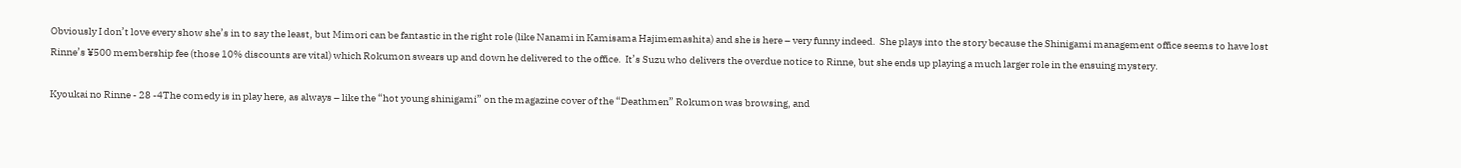Obviously I don’t love every show she’s in to say the least, but Mimori can be fantastic in the right role (like Nanami in Kamisama Hajimemashita) and she is here – very funny indeed.  She plays into the story because the Shinigami management office seems to have lost Rinne’s ¥500 membership fee (those 10% discounts are vital) which Rokumon swears up and down he delivered to the office.  It’s Suzu who delivers the overdue notice to Rinne, but she ends up playing a much larger role in the ensuing mystery.

Kyoukai no Rinne - 28 -4The comedy is in play here, as always – like the “hot young shinigami” on the magazine cover of the “Deathmen” Rokumon was browsing, and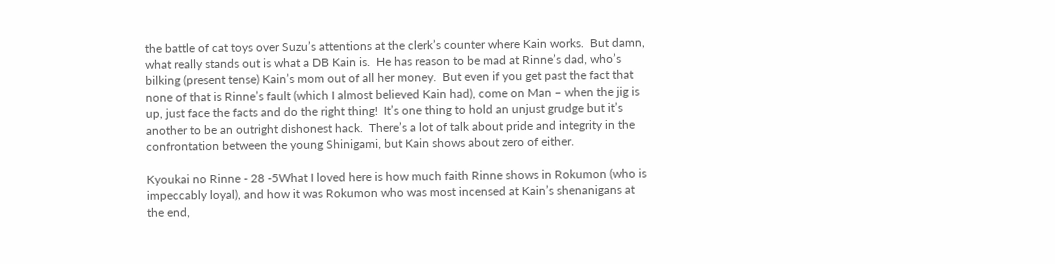the battle of cat toys over Suzu’s attentions at the clerk’s counter where Kain works.  But damn, what really stands out is what a DB Kain is.  He has reason to be mad at Rinne’s dad, who’s bilking (present tense) Kain’s mom out of all her money.  But even if you get past the fact that none of that is Rinne’s fault (which I almost believed Kain had), come on Man – when the jig is up, just face the facts and do the right thing!  It’s one thing to hold an unjust grudge but it’s another to be an outright dishonest hack.  There’s a lot of talk about pride and integrity in the confrontation between the young Shinigami, but Kain shows about zero of either.

Kyoukai no Rinne - 28 -5What I loved here is how much faith Rinne shows in Rokumon (who is impeccably loyal), and how it was Rokumon who was most incensed at Kain’s shenanigans at the end,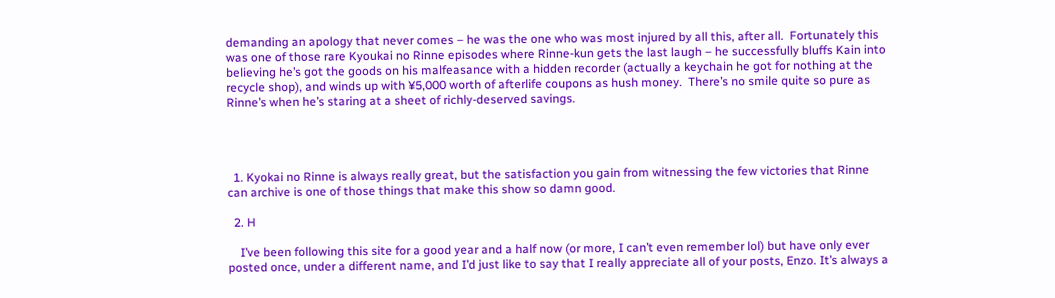demanding an apology that never comes – he was the one who was most injured by all this, after all.  Fortunately this was one of those rare Kyoukai no Rinne episodes where Rinne-kun gets the last laugh – he successfully bluffs Kain into believing he’s got the goods on his malfeasance with a hidden recorder (actually a keychain he got for nothing at the recycle shop), and winds up with ¥5,000 worth of afterlife coupons as hush money.  There’s no smile quite so pure as Rinne’s when he’s staring at a sheet of richly-deserved savings.




  1. Kyokai no Rinne is always really great, but the satisfaction you gain from witnessing the few victories that Rinne can archive is one of those things that make this show so damn good.

  2. H

    I’ve been following this site for a good year and a half now (or more, I can’t even remember lol) but have only ever posted once, under a different name, and I’d just like to say that I really appreciate all of your posts, Enzo. It’s always a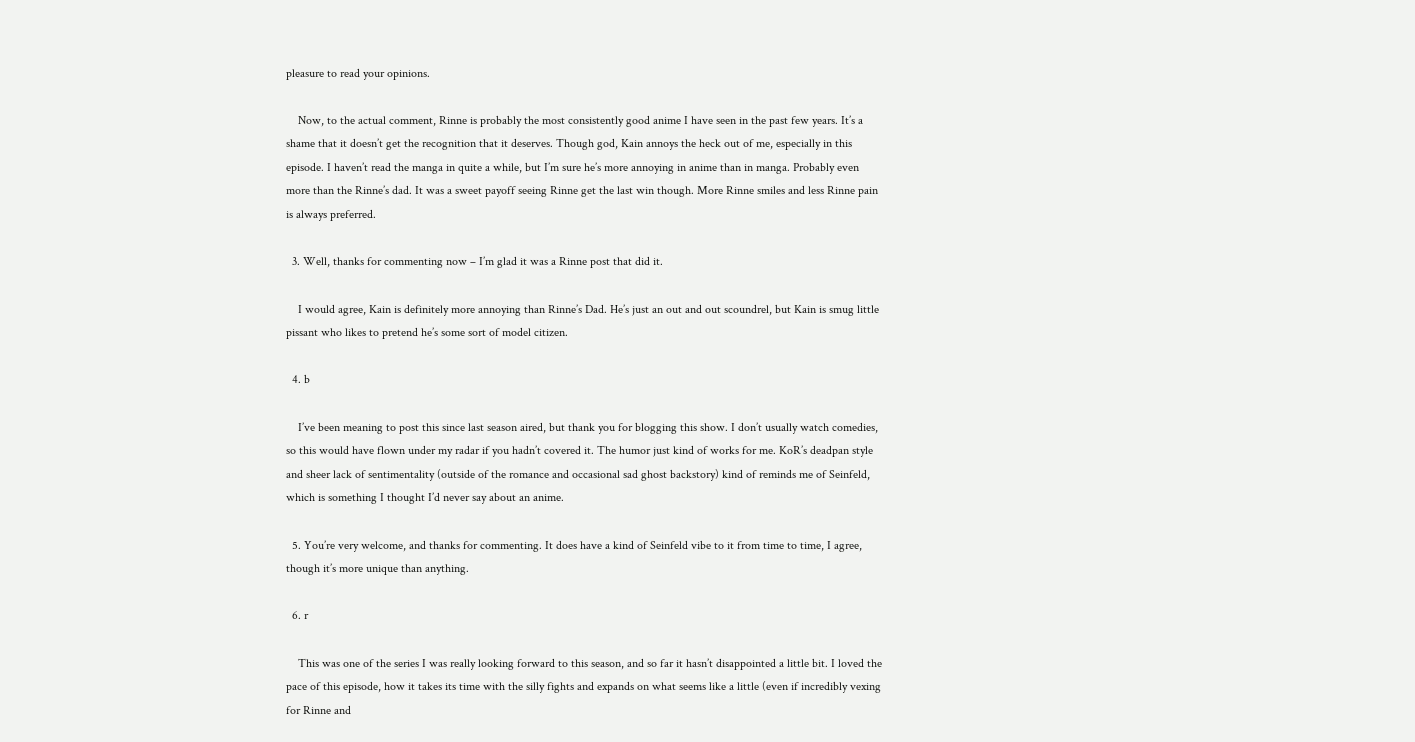pleasure to read your opinions.

    Now, to the actual comment, Rinne is probably the most consistently good anime I have seen in the past few years. It’s a shame that it doesn’t get the recognition that it deserves. Though god, Kain annoys the heck out of me, especially in this episode. I haven’t read the manga in quite a while, but I’m sure he’s more annoying in anime than in manga. Probably even more than the Rinne’s dad. It was a sweet payoff seeing Rinne get the last win though. More Rinne smiles and less Rinne pain is always preferred.

  3. Well, thanks for commenting now – I’m glad it was a Rinne post that did it.

    I would agree, Kain is definitely more annoying than Rinne’s Dad. He’s just an out and out scoundrel, but Kain is smug little pissant who likes to pretend he’s some sort of model citizen.

  4. b

    I’ve been meaning to post this since last season aired, but thank you for blogging this show. I don’t usually watch comedies, so this would have flown under my radar if you hadn’t covered it. The humor just kind of works for me. KoR’s deadpan style and sheer lack of sentimentality (outside of the romance and occasional sad ghost backstory) kind of reminds me of Seinfeld, which is something I thought I’d never say about an anime.

  5. You’re very welcome, and thanks for commenting. It does have a kind of Seinfeld vibe to it from time to time, I agree, though it’s more unique than anything.

  6. r

    This was one of the series I was really looking forward to this season, and so far it hasn’t disappointed a little bit. I loved the pace of this episode, how it takes its time with the silly fights and expands on what seems like a little (even if incredibly vexing for Rinne and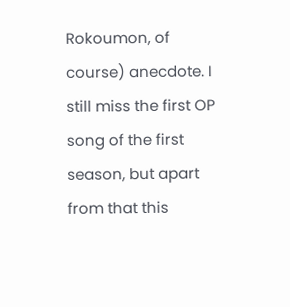Rokoumon, of course) anecdote. I still miss the first OP song of the first season, but apart from that this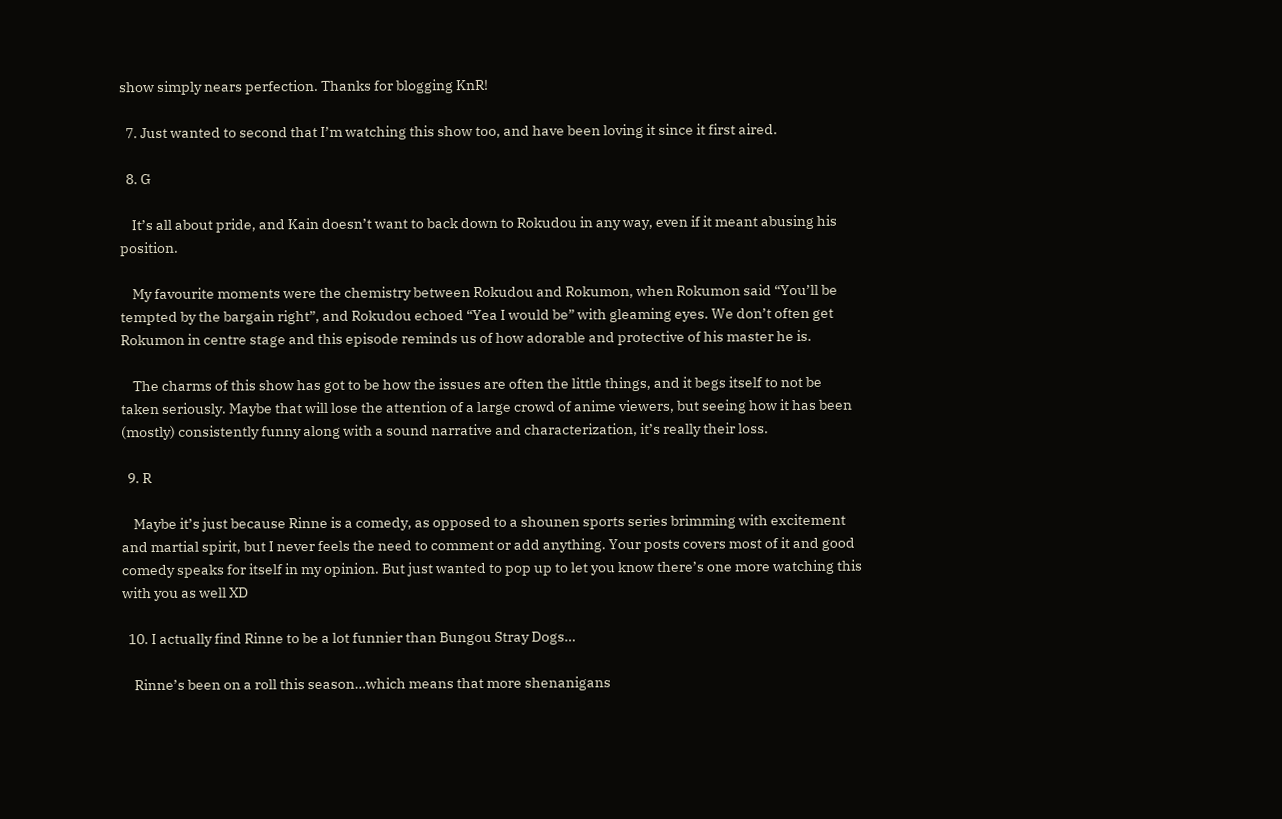show simply nears perfection. Thanks for blogging KnR!

  7. Just wanted to second that I’m watching this show too, and have been loving it since it first aired.

  8. G

    It’s all about pride, and Kain doesn’t want to back down to Rokudou in any way, even if it meant abusing his position.

    My favourite moments were the chemistry between Rokudou and Rokumon, when Rokumon said “You’ll be tempted by the bargain right”, and Rokudou echoed “Yea I would be” with gleaming eyes. We don’t often get Rokumon in centre stage and this episode reminds us of how adorable and protective of his master he is.

    The charms of this show has got to be how the issues are often the little things, and it begs itself to not be taken seriously. Maybe that will lose the attention of a large crowd of anime viewers, but seeing how it has been (mostly) consistently funny along with a sound narrative and characterization, it’s really their loss.

  9. R

    Maybe it’s just because Rinne is a comedy, as opposed to a shounen sports series brimming with excitement and martial spirit, but I never feels the need to comment or add anything. Your posts covers most of it and good comedy speaks for itself in my opinion. But just wanted to pop up to let you know there’s one more watching this with you as well XD

  10. I actually find Rinne to be a lot funnier than Bungou Stray Dogs…

    Rinne’s been on a roll this season…which means that more shenanigans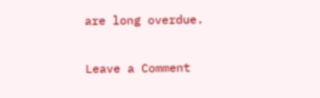are long overdue.

Leave a Comment